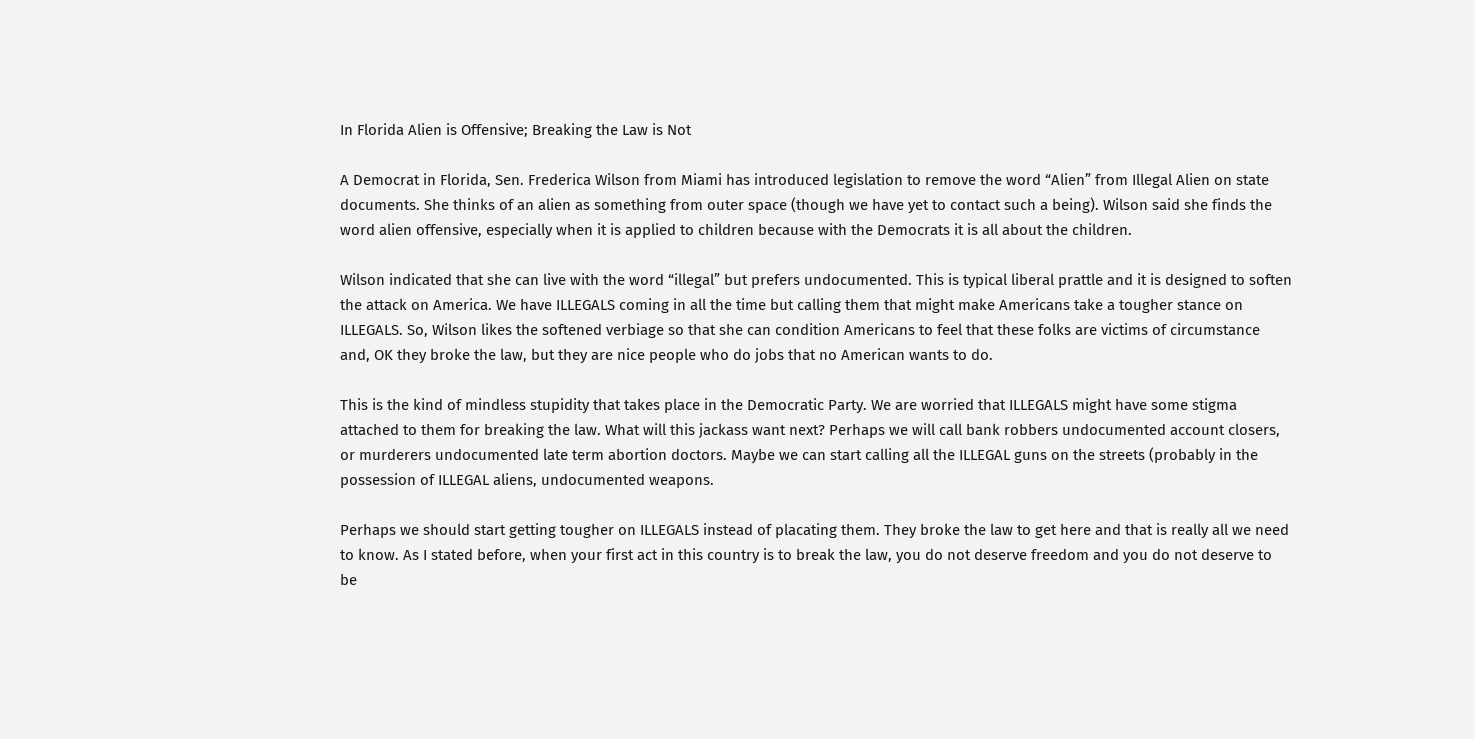In Florida Alien is Offensive; Breaking the Law is Not

A Democrat in Florida, Sen. Frederica Wilson from Miami has introduced legislation to remove the word “Alien” from Illegal Alien on state documents. She thinks of an alien as something from outer space (though we have yet to contact such a being). Wilson said she finds the word alien offensive, especially when it is applied to children because with the Democrats it is all about the children.

Wilson indicated that she can live with the word “illegal” but prefers undocumented. This is typical liberal prattle and it is designed to soften the attack on America. We have ILLEGALS coming in all the time but calling them that might make Americans take a tougher stance on ILLEGALS. So, Wilson likes the softened verbiage so that she can condition Americans to feel that these folks are victims of circumstance and, OK they broke the law, but they are nice people who do jobs that no American wants to do.

This is the kind of mindless stupidity that takes place in the Democratic Party. We are worried that ILLEGALS might have some stigma attached to them for breaking the law. What will this jackass want next? Perhaps we will call bank robbers undocumented account closers, or murderers undocumented late term abortion doctors. Maybe we can start calling all the ILLEGAL guns on the streets (probably in the possession of ILLEGAL aliens, undocumented weapons.

Perhaps we should start getting tougher on ILLEGALS instead of placating them. They broke the law to get here and that is really all we need to know. As I stated before, when your first act in this country is to break the law, you do not deserve freedom and you do not deserve to be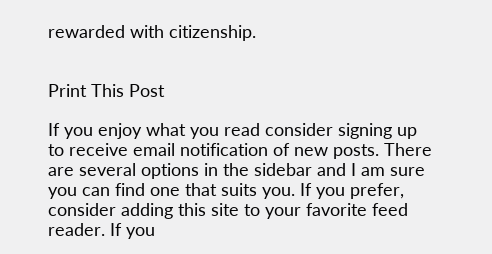rewarded with citizenship.


Print This Post

If you enjoy what you read consider signing up to receive email notification of new posts. There are several options in the sidebar and I am sure you can find one that suits you. If you prefer, consider adding this site to your favorite feed reader. If you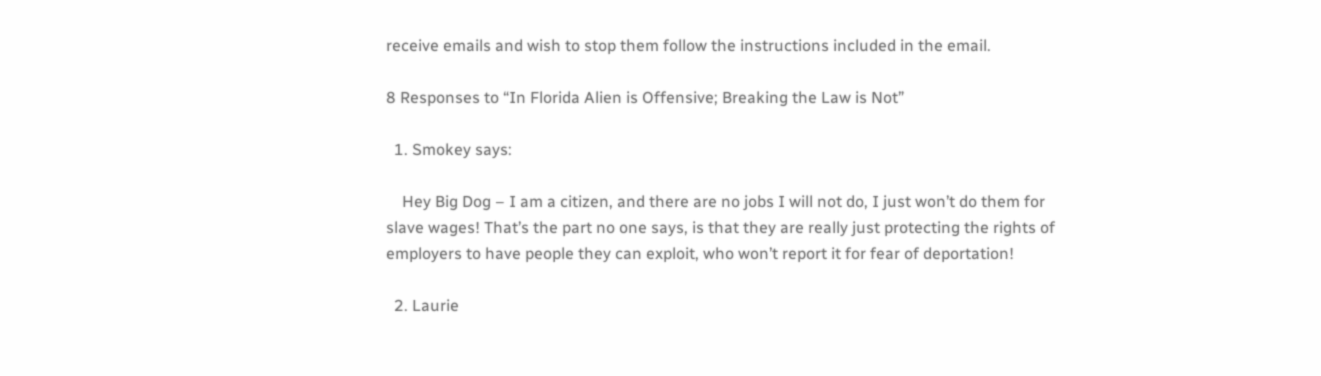receive emails and wish to stop them follow the instructions included in the email.

8 Responses to “In Florida Alien is Offensive; Breaking the Law is Not”

  1. Smokey says:

    Hey Big Dog – I am a citizen, and there are no jobs I will not do, I just won’t do them for slave wages! That’s the part no one says, is that they are really just protecting the rights of employers to have people they can exploit, who won’t report it for fear of deportation!

  2. Laurie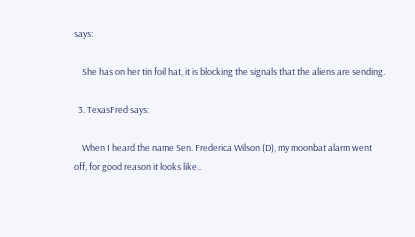says:

    She has on her tin foil hat, it is blocking the signals that the aliens are sending.

  3. TexasFred says:

    When I heard the name Sen. Frederica Wilson (D), my moonbat alarm went off, for good reason it looks like..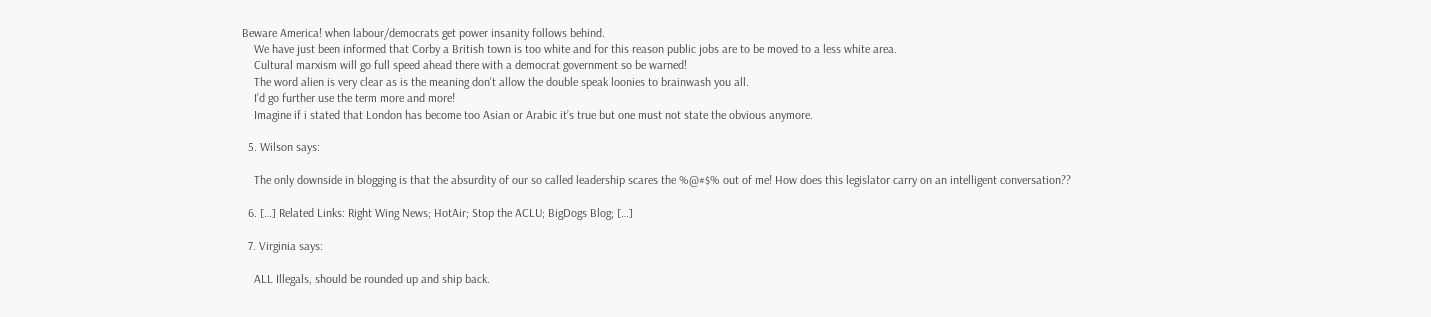Beware America! when labour/democrats get power insanity follows behind.
    We have just been informed that Corby a British town is too white and for this reason public jobs are to be moved to a less white area.
    Cultural marxism will go full speed ahead there with a democrat government so be warned!
    The word alien is very clear as is the meaning don’t allow the double speak loonies to brainwash you all.
    I’d go further use the term more and more!
    Imagine if i stated that London has become too Asian or Arabic it’s true but one must not state the obvious anymore.

  5. Wilson says:

    The only downside in blogging is that the absurdity of our so called leadership scares the %@#$% out of me! How does this legislator carry on an intelligent conversation??

  6. […] Related Links: Right Wing News; HotAir; Stop the ACLU; BigDogs Blog; […]

  7. Virginia says:

    ALL Illegals, should be rounded up and ship back.